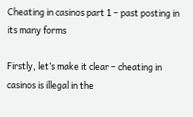Cheating in casinos part 1 – past posting in its many forms

Firstly, let’s make it clear – cheating in casinos is illegal in the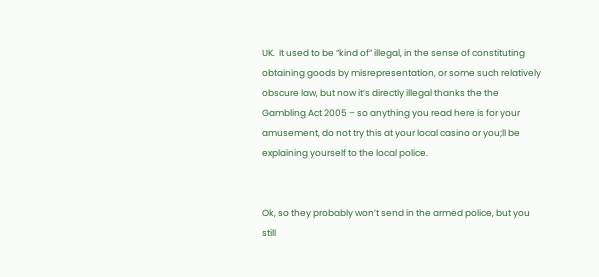UK.  It used to be “kind of” illegal, in the sense of constituting obtaining goods by misrepresentation, or some such relatively obscure law, but now it’s directly illegal thanks the the Gambling Act 2005 – so anything you read here is for your amusement, do not try this at your local casino or you;ll be explaining yourself to the local police.


Ok, so they probably won’t send in the armed police, but you still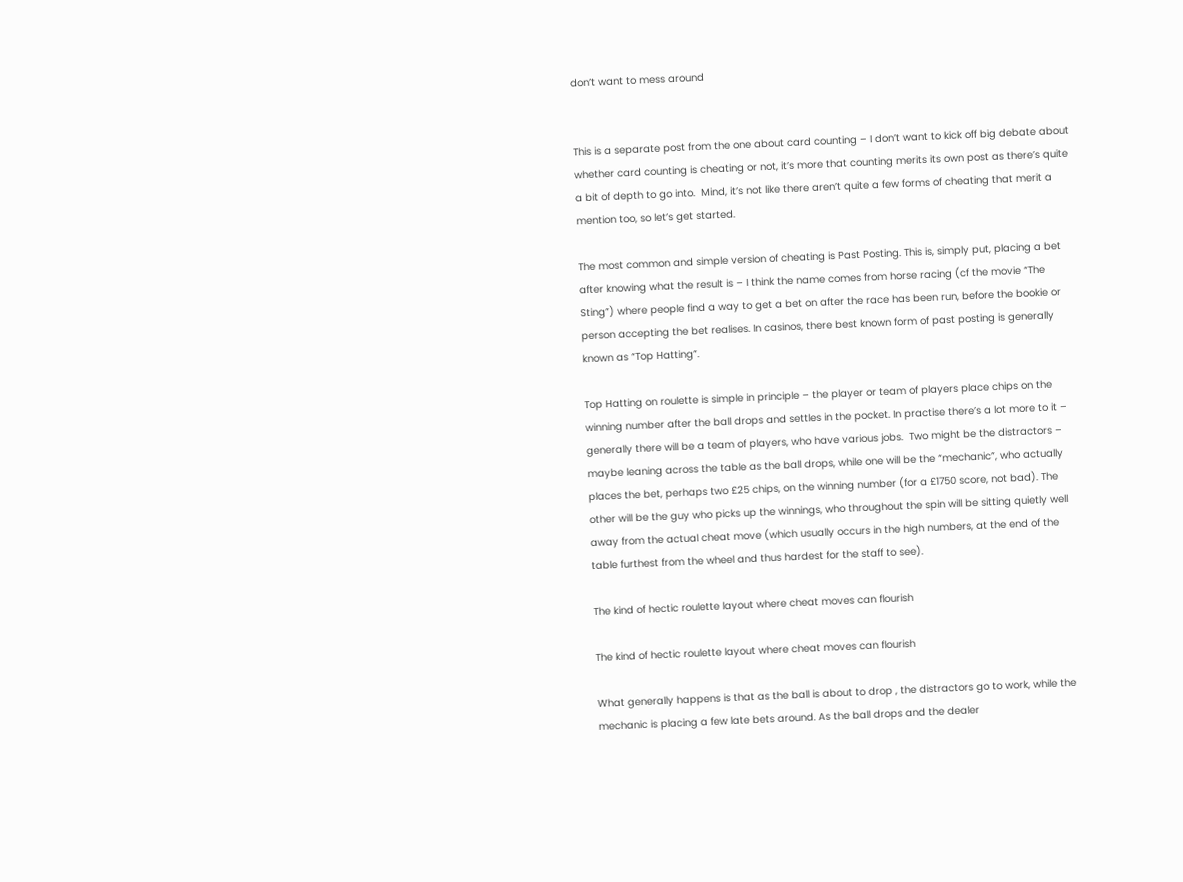don’t want to mess around


This is a separate post from the one about card counting – I don’t want to kick off big debate about whether card counting is cheating or not, it’s more that counting merits its own post as there’s quite a bit of depth to go into.  Mind, it’s not like there aren’t quite a few forms of cheating that merit a mention too, so let’s get started.

The most common and simple version of cheating is Past Posting. This is, simply put, placing a bet after knowing what the result is – I think the name comes from horse racing (cf the movie “The Sting”) where people find a way to get a bet on after the race has been run, before the bookie or person accepting the bet realises. In casinos, there best known form of past posting is generally known as “Top Hatting”.

Top Hatting on roulette is simple in principle – the player or team of players place chips on the winning number after the ball drops and settles in the pocket. In practise there’s a lot more to it – generally there will be a team of players, who have various jobs.  Two might be the distractors – maybe leaning across the table as the ball drops, while one will be the “mechanic”, who actually places the bet, perhaps two £25 chips, on the winning number (for a £1750 score, not bad). The other will be the guy who picks up the winnings, who throughout the spin will be sitting quietly well away from the actual cheat move (which usually occurs in the high numbers, at the end of the table furthest from the wheel and thus hardest for the staff to see).

The kind of hectic roulette layout where cheat moves can flourish

The kind of hectic roulette layout where cheat moves can flourish

What generally happens is that as the ball is about to drop , the distractors go to work, while the mechanic is placing a few late bets around. As the ball drops and the dealer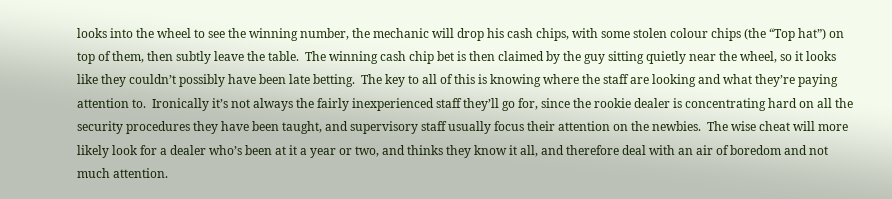looks into the wheel to see the winning number, the mechanic will drop his cash chips, with some stolen colour chips (the “Top hat”) on top of them, then subtly leave the table.  The winning cash chip bet is then claimed by the guy sitting quietly near the wheel, so it looks like they couldn’t possibly have been late betting.  The key to all of this is knowing where the staff are looking and what they’re paying attention to.  Ironically it’s not always the fairly inexperienced staff they’ll go for, since the rookie dealer is concentrating hard on all the security procedures they have been taught, and supervisory staff usually focus their attention on the newbies.  The wise cheat will more likely look for a dealer who’s been at it a year or two, and thinks they know it all, and therefore deal with an air of boredom and not much attention.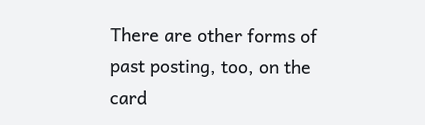There are other forms of past posting, too, on the card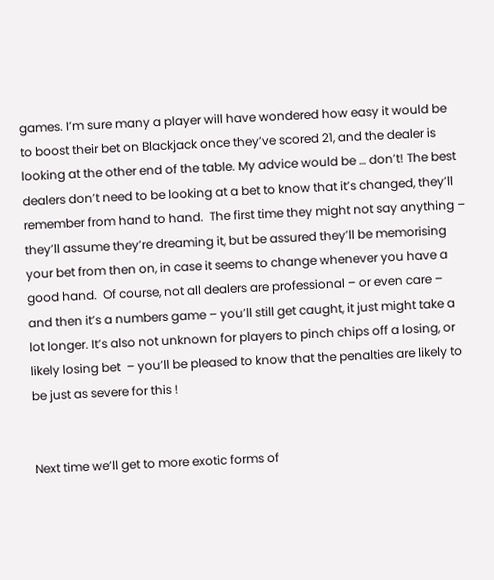games. I’m sure many a player will have wondered how easy it would be to boost their bet on Blackjack once they’ve scored 21, and the dealer is looking at the other end of the table. My advice would be … don’t! The best dealers don’t need to be looking at a bet to know that it’s changed, they’ll remember from hand to hand.  The first time they might not say anything – they’ll assume they’re dreaming it, but be assured they’ll be memorising your bet from then on, in case it seems to change whenever you have a good hand.  Of course, not all dealers are professional – or even care – and then it’s a numbers game – you’ll still get caught, it just might take a lot longer. It’s also not unknown for players to pinch chips off a losing, or likely losing bet  – you’ll be pleased to know that the penalties are likely to be just as severe for this !


Next time we’ll get to more exotic forms of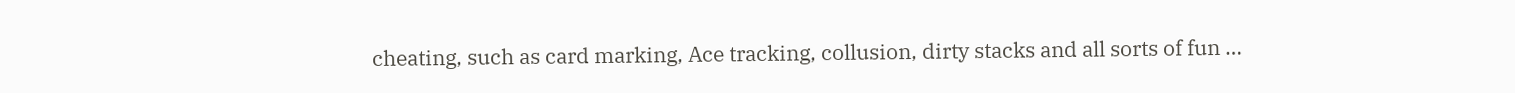cheating, such as card marking, Ace tracking, collusion, dirty stacks and all sorts of fun …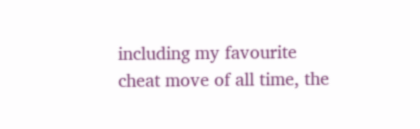including my favourite cheat move of all time, the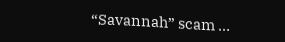“Savannah” scam …